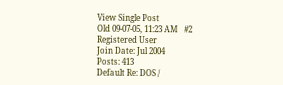View Single Post
Old 09-07-05, 11:23 AM   #2
Registered User
Join Date: Jul 2004
Posts: 413
Default Re: DOS /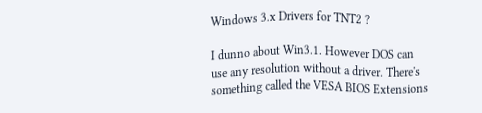Windows 3.x Drivers for TNT2 ?

I dunno about Win3.1. However DOS can use any resolution without a driver. There's something called the VESA BIOS Extensions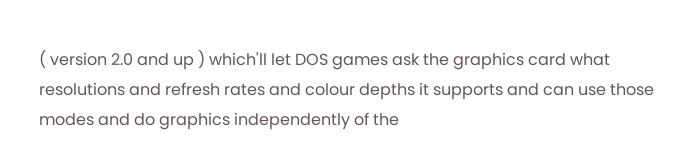( version 2.0 and up ) which'll let DOS games ask the graphics card what resolutions and refresh rates and colour depths it supports and can use those modes and do graphics independently of the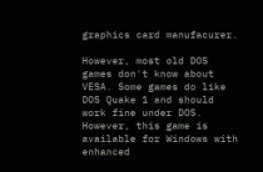graphics card manufacurer.

However, most old DOS games don't know about VESA. Some games do like DOS Quake 1 and should work fine under DOS. However, this game is available for Windows with enhanced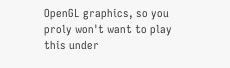OpenGL graphics, so you proly won't want to play this under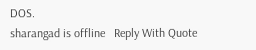DOS.
sharangad is offline   Reply With Quote